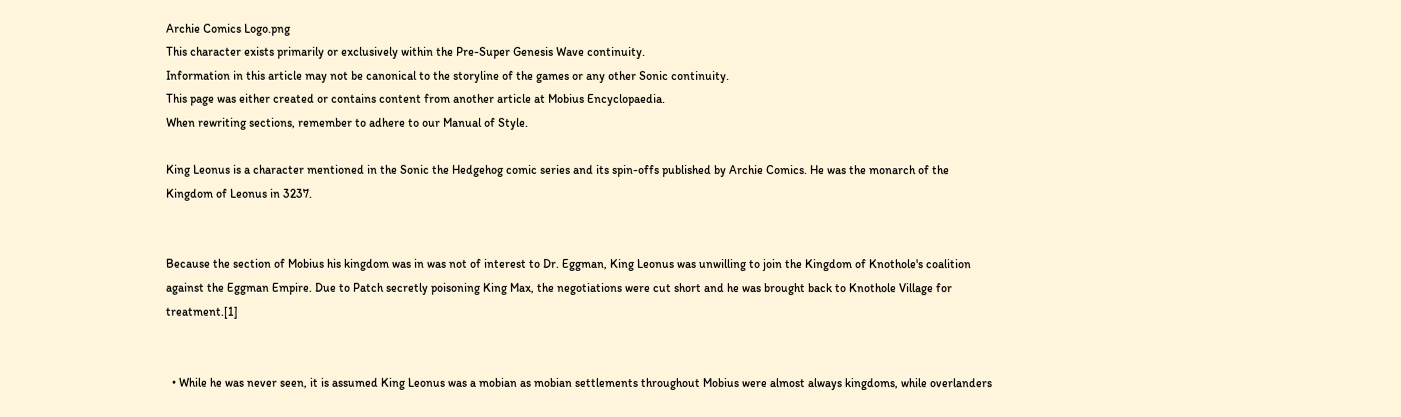Archie Comics Logo.png
This character exists primarily or exclusively within the Pre-Super Genesis Wave continuity.
Information in this article may not be canonical to the storyline of the games or any other Sonic continuity.
This page was either created or contains content from another article at Mobius Encyclopaedia.
When rewriting sections, remember to adhere to our Manual of Style.

King Leonus is a character mentioned in the Sonic the Hedgehog comic series and its spin-offs published by Archie Comics. He was the monarch of the Kingdom of Leonus in 3237.


Because the section of Mobius his kingdom was in was not of interest to Dr. Eggman, King Leonus was unwilling to join the Kingdom of Knothole's coalition against the Eggman Empire. Due to Patch secretly poisoning King Max, the negotiations were cut short and he was brought back to Knothole Village for treatment.[1]


  • While he was never seen, it is assumed King Leonus was a mobian as mobian settlements throughout Mobius were almost always kingdoms, while overlanders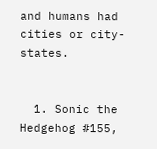and humans had cities or city-states.


  1. Sonic the Hedgehog #155,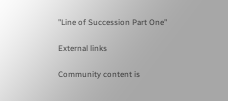"Line of Succession Part One"

External links

Community content is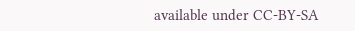available under CC-BY-SA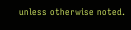unless otherwise noted.